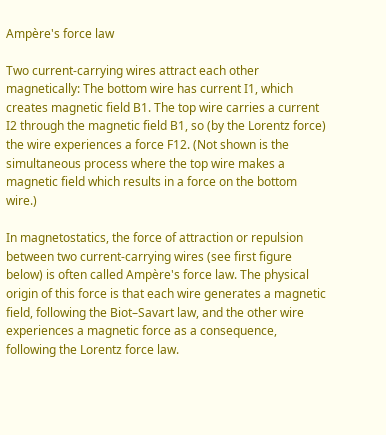Ampère's force law

Two current-carrying wires attract each other magnetically: The bottom wire has current I1, which creates magnetic field B1. The top wire carries a current I2 through the magnetic field B1, so (by the Lorentz force) the wire experiences a force F12. (Not shown is the simultaneous process where the top wire makes a magnetic field which results in a force on the bottom wire.)

In magnetostatics, the force of attraction or repulsion between two current-carrying wires (see first figure below) is often called Ampère's force law. The physical origin of this force is that each wire generates a magnetic field, following the Biot–Savart law, and the other wire experiences a magnetic force as a consequence, following the Lorentz force law.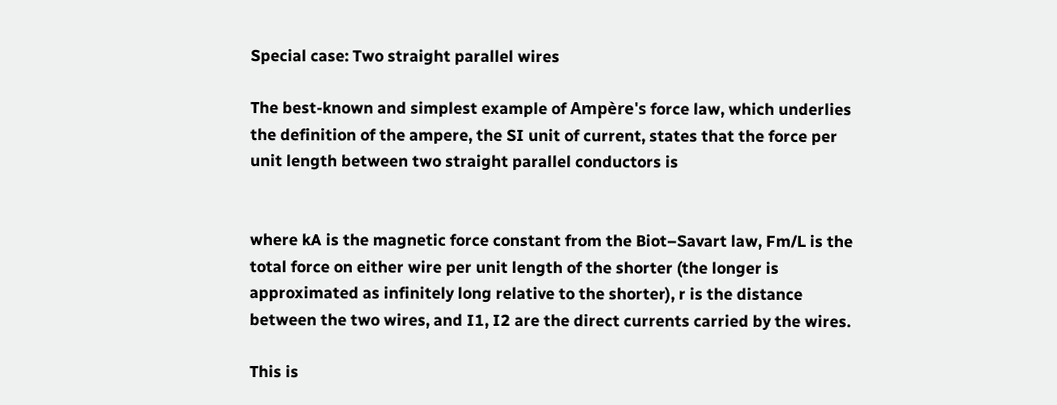Special case: Two straight parallel wires

The best-known and simplest example of Ampère's force law, which underlies the definition of the ampere, the SI unit of current, states that the force per unit length between two straight parallel conductors is


where kA is the magnetic force constant from the Biot–Savart law, Fm/L is the total force on either wire per unit length of the shorter (the longer is approximated as infinitely long relative to the shorter), r is the distance between the two wires, and I1, I2 are the direct currents carried by the wires.

This is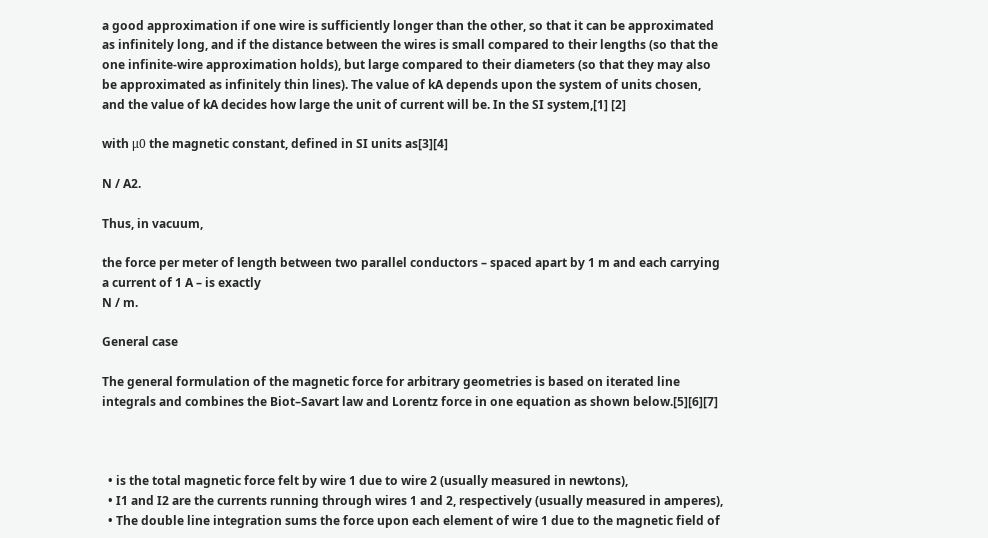a good approximation if one wire is sufficiently longer than the other, so that it can be approximated as infinitely long, and if the distance between the wires is small compared to their lengths (so that the one infinite-wire approximation holds), but large compared to their diameters (so that they may also be approximated as infinitely thin lines). The value of kA depends upon the system of units chosen, and the value of kA decides how large the unit of current will be. In the SI system,[1] [2]

with μ0 the magnetic constant, defined in SI units as[3][4]

N / A2.

Thus, in vacuum,

the force per meter of length between two parallel conductors – spaced apart by 1 m and each carrying a current of 1 A – is exactly
N / m.

General case

The general formulation of the magnetic force for arbitrary geometries is based on iterated line integrals and combines the Biot–Savart law and Lorentz force in one equation as shown below.[5][6][7]



  • is the total magnetic force felt by wire 1 due to wire 2 (usually measured in newtons),
  • I1 and I2 are the currents running through wires 1 and 2, respectively (usually measured in amperes),
  • The double line integration sums the force upon each element of wire 1 due to the magnetic field of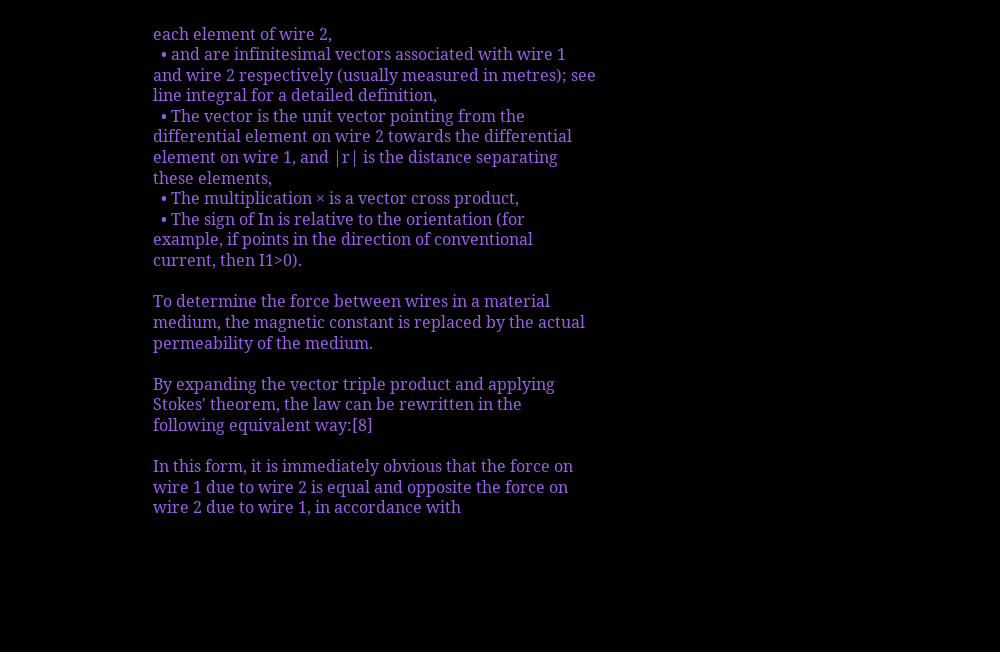each element of wire 2,
  • and are infinitesimal vectors associated with wire 1 and wire 2 respectively (usually measured in metres); see line integral for a detailed definition,
  • The vector is the unit vector pointing from the differential element on wire 2 towards the differential element on wire 1, and |r| is the distance separating these elements,
  • The multiplication × is a vector cross product,
  • The sign of In is relative to the orientation (for example, if points in the direction of conventional current, then I1>0).

To determine the force between wires in a material medium, the magnetic constant is replaced by the actual permeability of the medium.

By expanding the vector triple product and applying Stokes' theorem, the law can be rewritten in the following equivalent way:[8]

In this form, it is immediately obvious that the force on wire 1 due to wire 2 is equal and opposite the force on wire 2 due to wire 1, in accordance with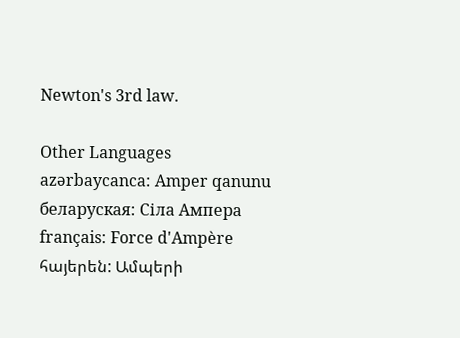Newton's 3rd law.

Other Languages
azərbaycanca: Amper qanunu
беларуская: Сіла Ампера
français: Force d'Ampère
հայերեն: Ամպերի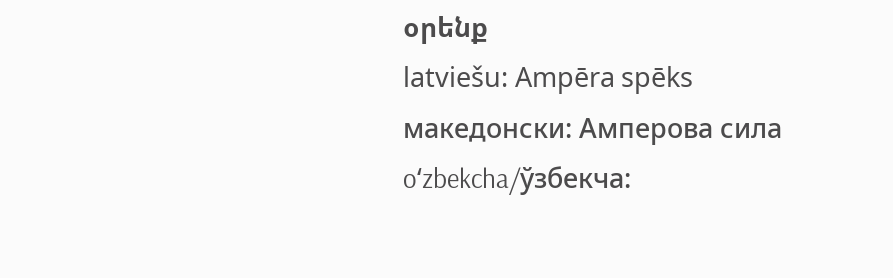օրենք
latviešu: Ampēra spēks
македонски: Амперова сила
oʻzbekcha/ўзбекча: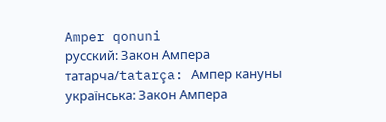Amper qonuni
русский: Закон Ампера
татарча/tatarça: Ампер кануны
українська: Закон Ампера